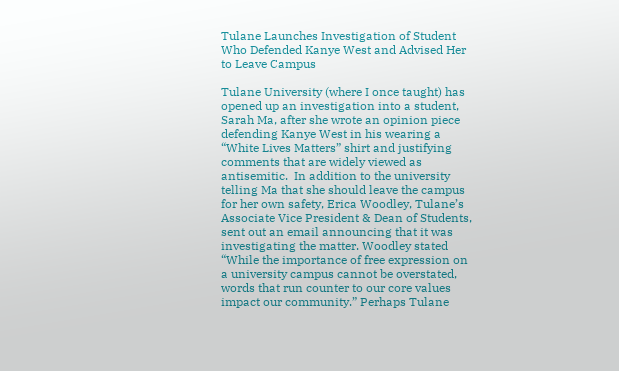Tulane Launches Investigation of Student Who Defended Kanye West and Advised Her to Leave Campus

Tulane University (where I once taught) has opened up an investigation into a student, Sarah Ma, after she wrote an opinion piece defending Kanye West in his wearing a “White Lives Matters” shirt and justifying comments that are widely viewed as antisemitic.  In addition to the university telling Ma that she should leave the campus for her own safety, Erica Woodley, Tulane’s Associate Vice President & Dean of Students, sent out an email announcing that it was investigating the matter. Woodley stated “While the importance of free expression on a university campus cannot be overstated, words that run counter to our core values impact our community.” Perhaps Tulane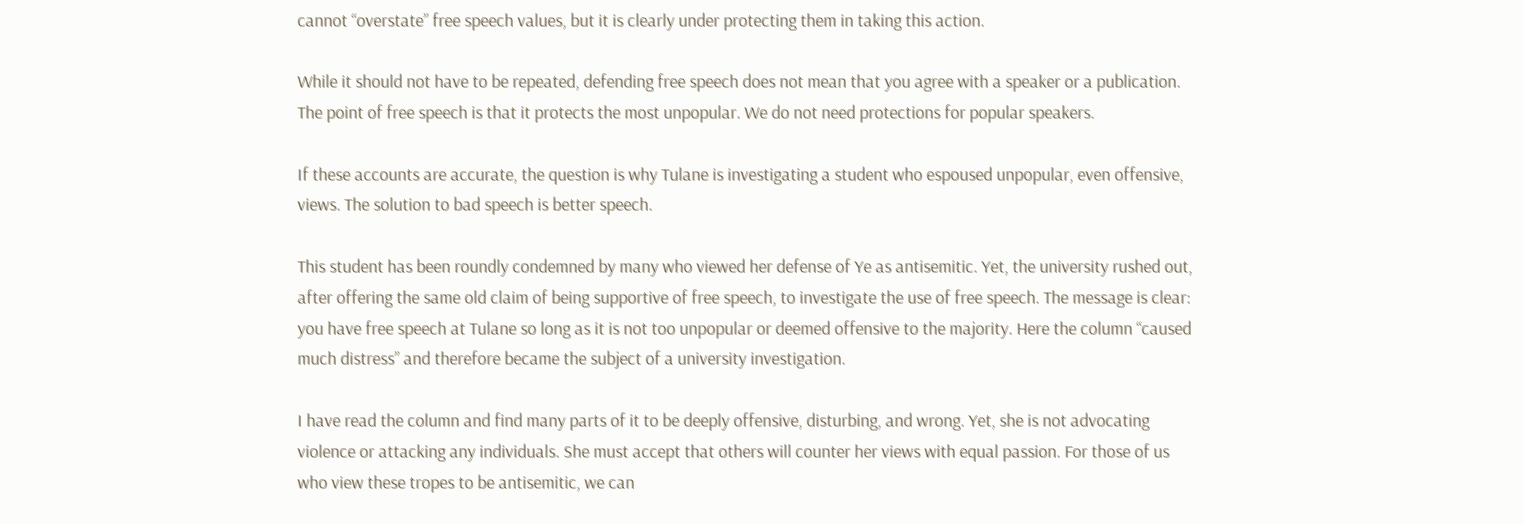cannot “overstate” free speech values, but it is clearly under protecting them in taking this action.

While it should not have to be repeated, defending free speech does not mean that you agree with a speaker or a publication. The point of free speech is that it protects the most unpopular. We do not need protections for popular speakers.

If these accounts are accurate, the question is why Tulane is investigating a student who espoused unpopular, even offensive, views. The solution to bad speech is better speech.

This student has been roundly condemned by many who viewed her defense of Ye as antisemitic. Yet, the university rushed out, after offering the same old claim of being supportive of free speech, to investigate the use of free speech. The message is clear: you have free speech at Tulane so long as it is not too unpopular or deemed offensive to the majority. Here the column “caused much distress” and therefore became the subject of a university investigation.

I have read the column and find many parts of it to be deeply offensive, disturbing, and wrong. Yet, she is not advocating violence or attacking any individuals. She must accept that others will counter her views with equal passion. For those of us who view these tropes to be antisemitic, we can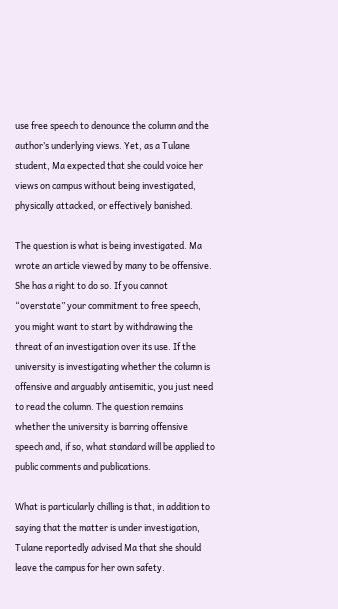use free speech to denounce the column and the author’s underlying views. Yet, as a Tulane student, Ma expected that she could voice her views on campus without being investigated, physically attacked, or effectively banished.

The question is what is being investigated. Ma wrote an article viewed by many to be offensive. She has a right to do so. If you cannot “overstate” your commitment to free speech, you might want to start by withdrawing the threat of an investigation over its use. If the university is investigating whether the column is offensive and arguably antisemitic, you just need to read the column. The question remains whether the university is barring offensive speech and, if so, what standard will be applied to public comments and publications.

What is particularly chilling is that, in addition to saying that the matter is under investigation, Tulane reportedly advised Ma that she should leave the campus for her own safety.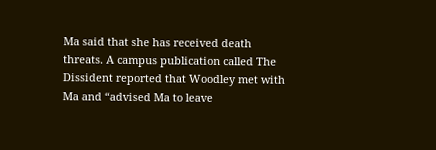Ma said that she has received death threats. A campus publication called The Dissident reported that Woodley met with Ma and “advised Ma to leave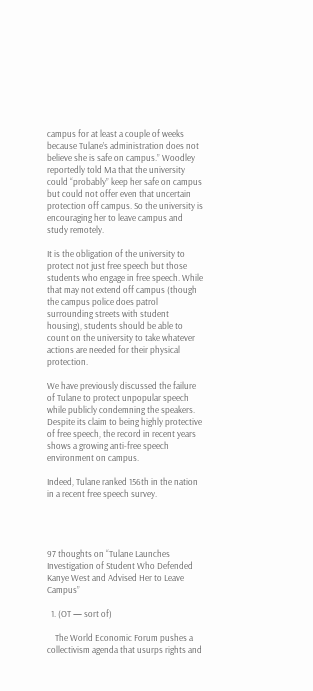campus for at least a couple of weeks because Tulane’s administration does not believe she is safe on campus.” Woodley reportedly told Ma that the university could “probably” keep her safe on campus but could not offer even that uncertain protection off campus. So the university is encouraging her to leave campus and study remotely.

It is the obligation of the university to protect not just free speech but those students who engage in free speech. While that may not extend off campus (though the campus police does patrol surrounding streets with student housing), students should be able to count on the university to take whatever actions are needed for their physical protection.

We have previously discussed the failure of Tulane to protect unpopular speech while publicly condemning the speakers. Despite its claim to being highly protective of free speech, the record in recent years shows a growing anti-free speech environment on campus.

Indeed, Tulane ranked 156th in the nation in a recent free speech survey.




97 thoughts on “Tulane Launches Investigation of Student Who Defended Kanye West and Advised Her to Leave Campus”

  1. (OT — sort of)

    The World Economic Forum pushes a collectivism agenda that usurps rights and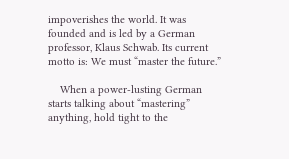impoverishes the world. It was founded and is led by a German professor, Klaus Schwab. Its current motto is: We must “master the future.”

    When a power-lusting German starts talking about “mastering” anything, hold tight to the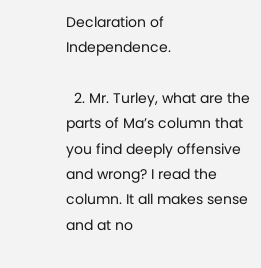Declaration of Independence.

  2. Mr. Turley, what are the parts of Ma’s column that you find deeply offensive and wrong? I read the column. It all makes sense and at no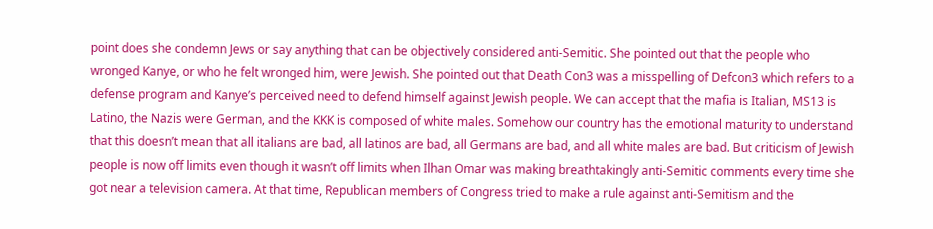point does she condemn Jews or say anything that can be objectively considered anti-Semitic. She pointed out that the people who wronged Kanye, or who he felt wronged him, were Jewish. She pointed out that Death Con3 was a misspelling of Defcon3 which refers to a defense program and Kanye’s perceived need to defend himself against Jewish people. We can accept that the mafia is Italian, MS13 is Latino, the Nazis were German, and the KKK is composed of white males. Somehow our country has the emotional maturity to understand that this doesn’t mean that all italians are bad, all latinos are bad, all Germans are bad, and all white males are bad. But criticism of Jewish people is now off limits even though it wasn’t off limits when Ilhan Omar was making breathtakingly anti-Semitic comments every time she got near a television camera. At that time, Republican members of Congress tried to make a rule against anti-Semitism and the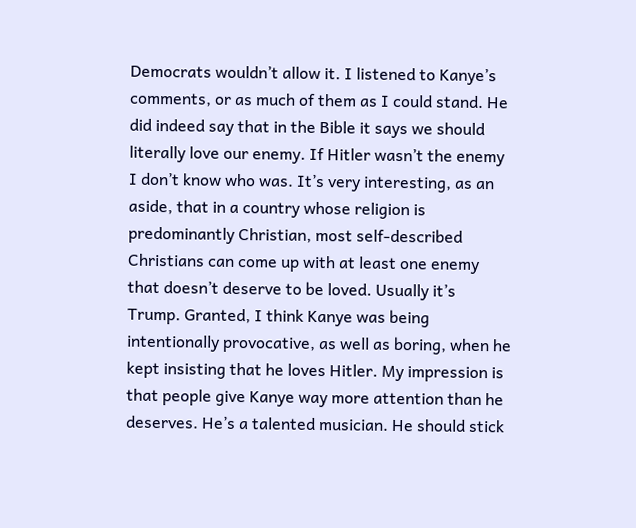Democrats wouldn’t allow it. I listened to Kanye’s comments, or as much of them as I could stand. He did indeed say that in the Bible it says we should literally love our enemy. If Hitler wasn’t the enemy I don’t know who was. It’s very interesting, as an aside, that in a country whose religion is predominantly Christian, most self-described Christians can come up with at least one enemy that doesn’t deserve to be loved. Usually it’s Trump. Granted, I think Kanye was being intentionally provocative, as well as boring, when he kept insisting that he loves Hitler. My impression is that people give Kanye way more attention than he deserves. He’s a talented musician. He should stick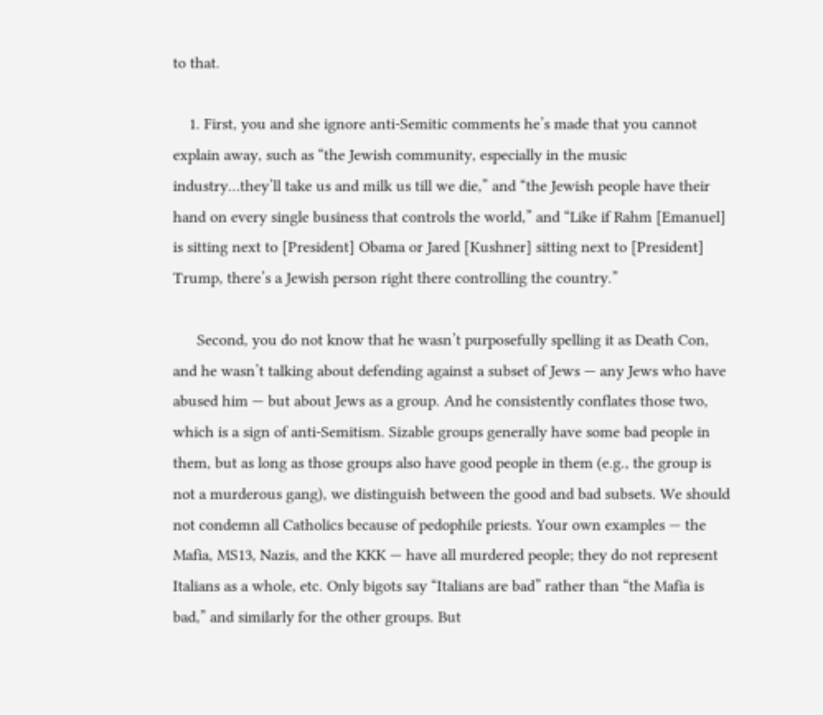to that.

    1. First, you and she ignore anti-Semitic comments he’s made that you cannot explain away, such as “the Jewish community, especially in the music industry…they’ll take us and milk us till we die,” and “the Jewish people have their hand on every single business that controls the world,” and “Like if Rahm [Emanuel] is sitting next to [President] Obama or Jared [Kushner] sitting next to [President] Trump, there’s a Jewish person right there controlling the country.”

      Second, you do not know that he wasn’t purposefully spelling it as Death Con, and he wasn’t talking about defending against a subset of Jews — any Jews who have abused him — but about Jews as a group. And he consistently conflates those two, which is a sign of anti-Semitism. Sizable groups generally have some bad people in them, but as long as those groups also have good people in them (e.g., the group is not a murderous gang), we distinguish between the good and bad subsets. We should not condemn all Catholics because of pedophile priests. Your own examples — the Mafia, MS13, Nazis, and the KKK — have all murdered people; they do not represent Italians as a whole, etc. Only bigots say “Italians are bad” rather than “the Mafia is bad,” and similarly for the other groups. But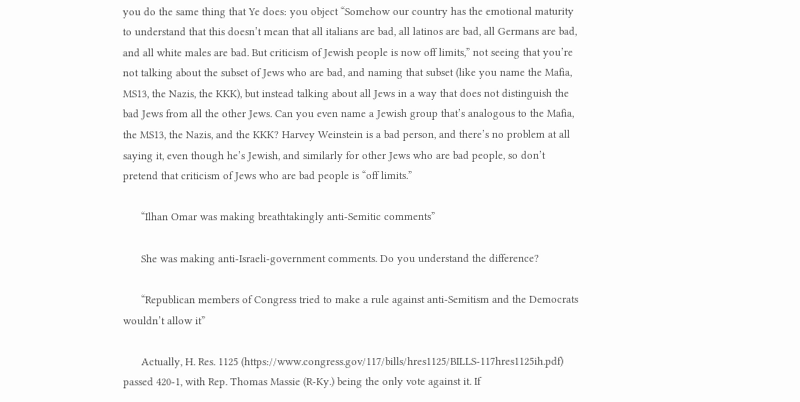you do the same thing that Ye does: you object “Somehow our country has the emotional maturity to understand that this doesn’t mean that all italians are bad, all latinos are bad, all Germans are bad, and all white males are bad. But criticism of Jewish people is now off limits,” not seeing that you’re not talking about the subset of Jews who are bad, and naming that subset (like you name the Mafia, MS13, the Nazis, the KKK), but instead talking about all Jews in a way that does not distinguish the bad Jews from all the other Jews. Can you even name a Jewish group that’s analogous to the Mafia, the MS13, the Nazis, and the KKK? Harvey Weinstein is a bad person, and there’s no problem at all saying it, even though he’s Jewish, and similarly for other Jews who are bad people, so don’t pretend that criticism of Jews who are bad people is “off limits.”

      “Ilhan Omar was making breathtakingly anti-Semitic comments”

      She was making anti-Israeli-government comments. Do you understand the difference?

      “Republican members of Congress tried to make a rule against anti-Semitism and the Democrats wouldn’t allow it”

      Actually, H. Res. 1125 (https://www.congress.gov/117/bills/hres1125/BILLS-117hres1125ih.pdf) passed 420-1, with Rep. Thomas Massie (R-Ky.) being the only vote against it. If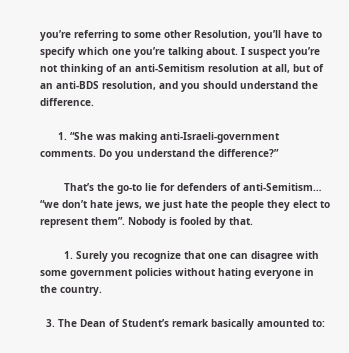you’re referring to some other Resolution, you’ll have to specify which one you’re talking about. I suspect you’re not thinking of an anti-Semitism resolution at all, but of an anti-BDS resolution, and you should understand the difference.

      1. “She was making anti-Israeli-government comments. Do you understand the difference?”

        That’s the go-to lie for defenders of anti-Semitism… “we don’t hate jews, we just hate the people they elect to represent them”. Nobody is fooled by that.

        1. Surely you recognize that one can disagree with some government policies without hating everyone in the country.

  3. The Dean of Student’s remark basically amounted to: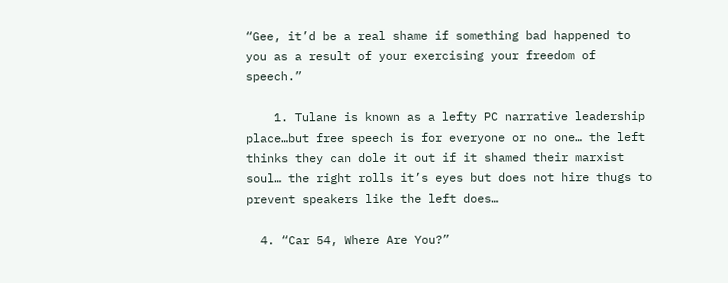“Gee, it’d be a real shame if something bad happened to you as a result of your exercising your freedom of speech.”

    1. Tulane is known as a lefty PC narrative leadership place…but free speech is for everyone or no one… the left thinks they can dole it out if it shamed their marxist soul… the right rolls it’s eyes but does not hire thugs to prevent speakers like the left does…

  4. “Car 54, Where Are You?”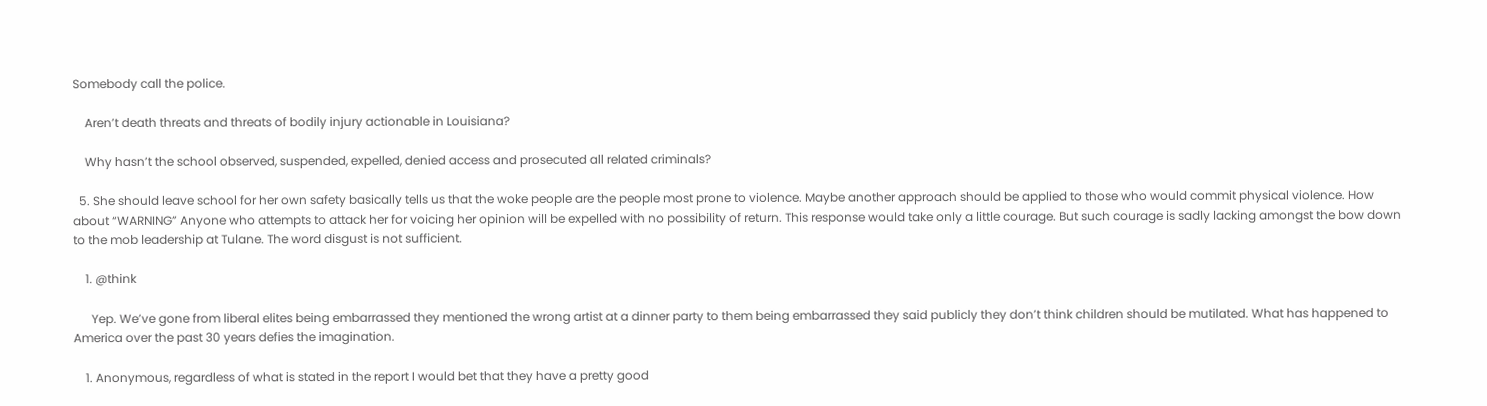Somebody call the police.

    Aren’t death threats and threats of bodily injury actionable in Louisiana?

    Why hasn’t the school observed, suspended, expelled, denied access and prosecuted all related criminals?

  5. She should leave school for her own safety basically tells us that the woke people are the people most prone to violence. Maybe another approach should be applied to those who would commit physical violence. How about “WARNING” Anyone who attempts to attack her for voicing her opinion will be expelled with no possibility of return. This response would take only a little courage. But such courage is sadly lacking amongst the bow down to the mob leadership at Tulane. The word disgust is not sufficient.

    1. @think

      Yep. We’ve gone from liberal elites being embarrassed they mentioned the wrong artist at a dinner party to them being embarrassed they said publicly they don’t think children should be mutilated. What has happened to America over the past 30 years defies the imagination.

    1. Anonymous, regardless of what is stated in the report I would bet that they have a pretty good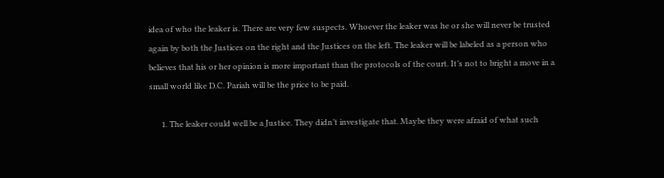idea of who the leaker is. There are very few suspects. Whoever the leaker was he or she will never be trusted again by both the Justices on the right and the Justices on the left. The leaker will be labeled as a person who believes that his or her opinion is more important than the protocols of the court. It’s not to bright a move in a small world like D.C. Pariah will be the price to be paid.

      1. The leaker could well be a Justice. They didn’t investigate that. Maybe they were afraid of what such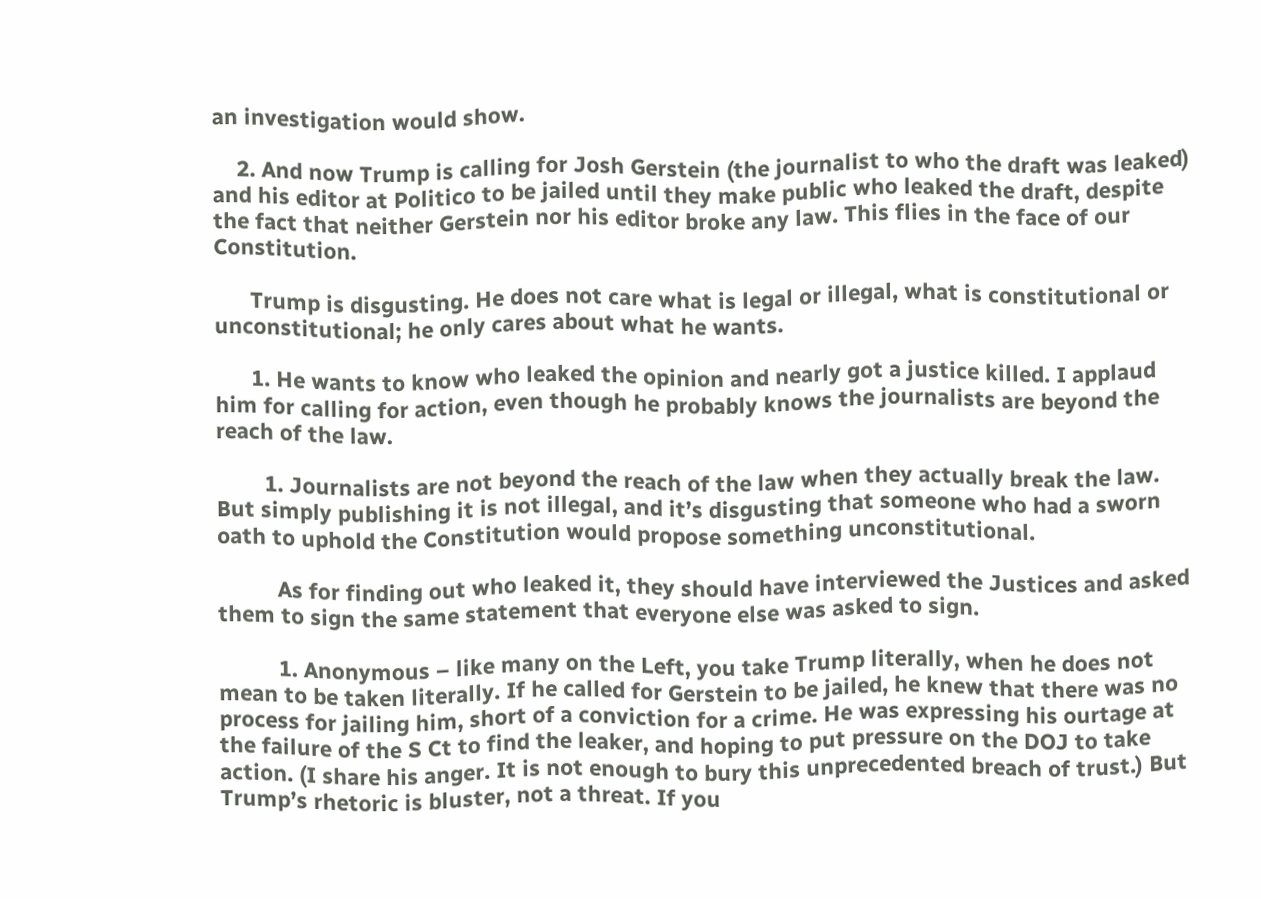an investigation would show.

    2. And now Trump is calling for Josh Gerstein (the journalist to who the draft was leaked) and his editor at Politico to be jailed until they make public who leaked the draft, despite the fact that neither Gerstein nor his editor broke any law. This flies in the face of our Constitution.

      Trump is disgusting. He does not care what is legal or illegal, what is constitutional or unconstitutional; he only cares about what he wants.

      1. He wants to know who leaked the opinion and nearly got a justice killed. I applaud him for calling for action, even though he probably knows the journalists are beyond the reach of the law.

        1. Journalists are not beyond the reach of the law when they actually break the law. But simply publishing it is not illegal, and it’s disgusting that someone who had a sworn oath to uphold the Constitution would propose something unconstitutional.

          As for finding out who leaked it, they should have interviewed the Justices and asked them to sign the same statement that everyone else was asked to sign.

          1. Anonymous – like many on the Left, you take Trump literally, when he does not mean to be taken literally. If he called for Gerstein to be jailed, he knew that there was no process for jailing him, short of a conviction for a crime. He was expressing his ourtage at the failure of the S Ct to find the leaker, and hoping to put pressure on the DOJ to take action. (I share his anger. It is not enough to bury this unprecedented breach of trust.) But Trump’s rhetoric is bluster, not a threat. If you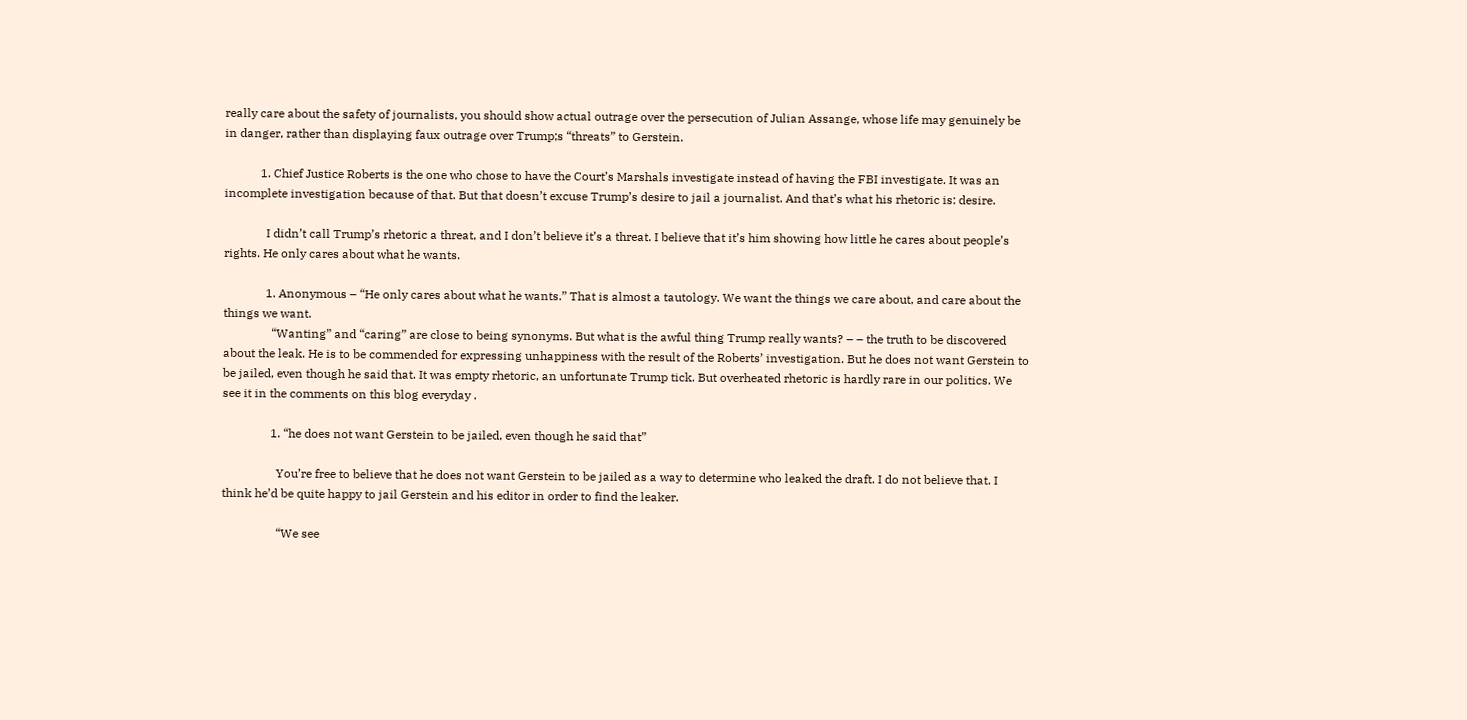really care about the safety of journalists, you should show actual outrage over the persecution of Julian Assange, whose life may genuinely be in danger, rather than displaying faux outrage over Trump;s “threats” to Gerstein.

            1. Chief Justice Roberts is the one who chose to have the Court’s Marshals investigate instead of having the FBI investigate. It was an incomplete investigation because of that. But that doesn’t excuse Trump’s desire to jail a journalist. And that’s what his rhetoric is: desire.

              I didn’t call Trump’s rhetoric a threat, and I don’t believe it’s a threat. I believe that it’s him showing how little he cares about people’s rights. He only cares about what he wants.

              1. Anonymous – “He only cares about what he wants.” That is almost a tautology. We want the things we care about, and care about the things we want.
                “Wanting” and “caring” are close to being synonyms. But what is the awful thing Trump really wants? – – the truth to be discovered about the leak. He is to be commended for expressing unhappiness with the result of the Roberts’ investigation. But he does not want Gerstein to be jailed, even though he said that. It was empty rhetoric, an unfortunate Trump tick. But overheated rhetoric is hardly rare in our politics. We see it in the comments on this blog everyday .

                1. “he does not want Gerstein to be jailed, even though he said that”

                  You’re free to believe that he does not want Gerstein to be jailed as a way to determine who leaked the draft. I do not believe that. I think he’d be quite happy to jail Gerstein and his editor in order to find the leaker.

                  “We see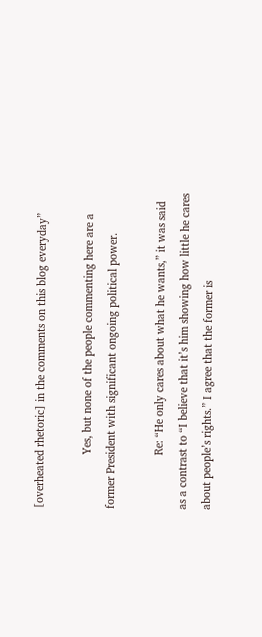[overheated rhetoric] in the comments on this blog everyday”

                  Yes, but none of the people commenting here are a former President with significant ongoing political power.

                  Re: “He only cares about what he wants,” it was said as a contrast to “I believe that it’s him showing how little he cares about people’s rights.” I agree that the former is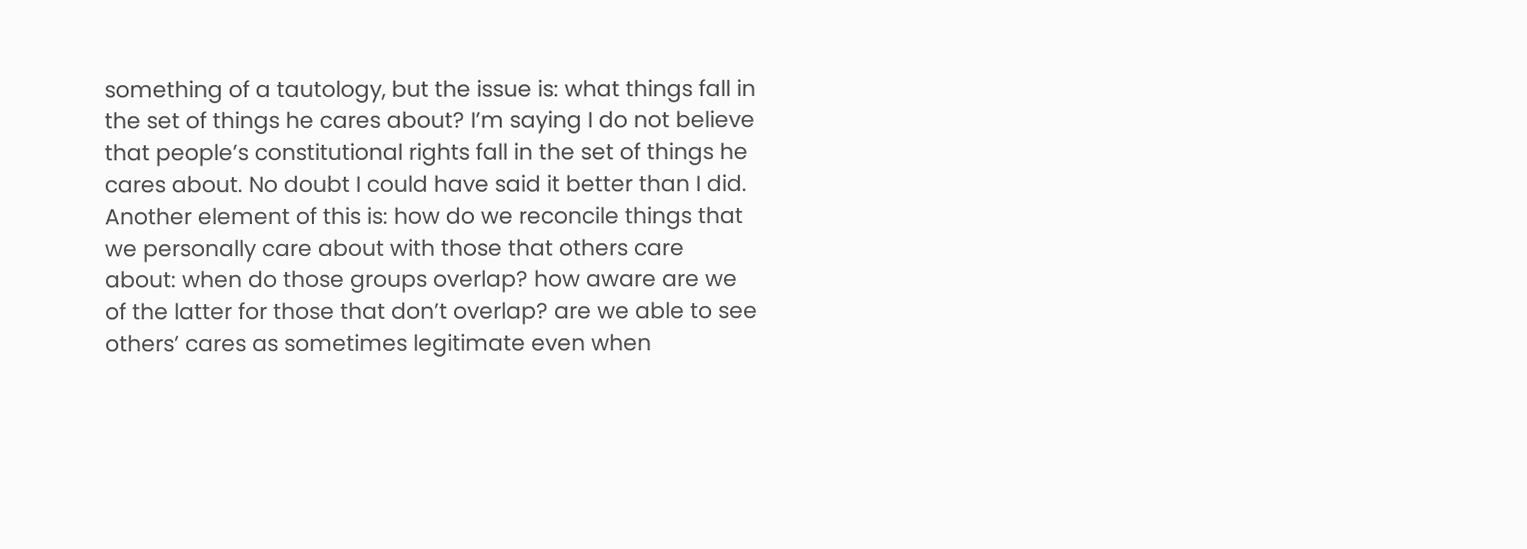something of a tautology, but the issue is: what things fall in the set of things he cares about? I’m saying I do not believe that people’s constitutional rights fall in the set of things he cares about. No doubt I could have said it better than I did. Another element of this is: how do we reconcile things that we personally care about with those that others care about: when do those groups overlap? how aware are we of the latter for those that don’t overlap? are we able to see others’ cares as sometimes legitimate even when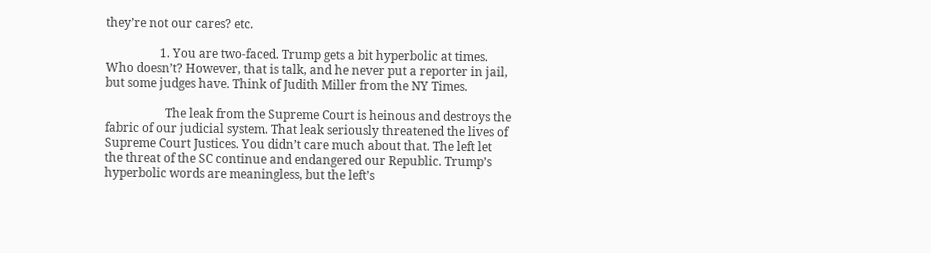they’re not our cares? etc.

                  1. You are two-faced. Trump gets a bit hyperbolic at times. Who doesn’t? However, that is talk, and he never put a reporter in jail, but some judges have. Think of Judith Miller from the NY Times.

                    The leak from the Supreme Court is heinous and destroys the fabric of our judicial system. That leak seriously threatened the lives of Supreme Court Justices. You didn’t care much about that. The left let the threat of the SC continue and endangered our Republic. Trump’s hyperbolic words are meaningless, but the left’s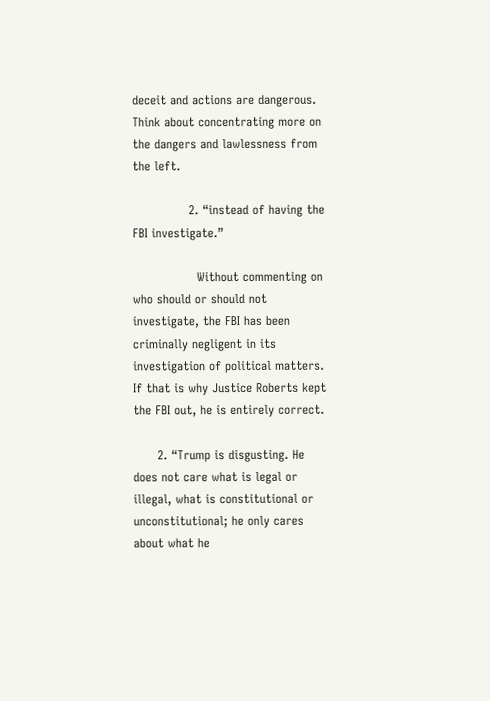deceit and actions are dangerous. Think about concentrating more on the dangers and lawlessness from the left.

              2. “instead of having the FBI investigate.”

                Without commenting on who should or should not investigate, the FBI has been criminally negligent in its investigation of political matters. If that is why Justice Roberts kept the FBI out, he is entirely correct.

      2. “Trump is disgusting. He does not care what is legal or illegal, what is constitutional or unconstitutional; he only cares about what he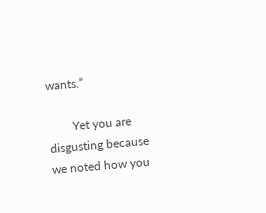wants.”

        Yet you are disgusting because we noted how you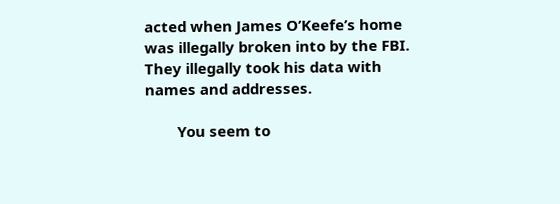acted when James O’Keefe’s home was illegally broken into by the FBI. They illegally took his data with names and addresses.

        You seem to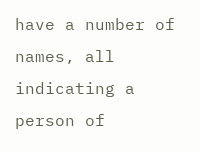have a number of names, all indicating a person of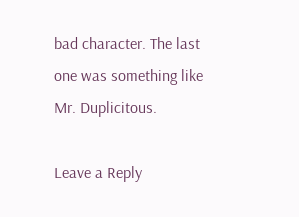bad character. The last one was something like Mr. Duplicitous.

Leave a Reply